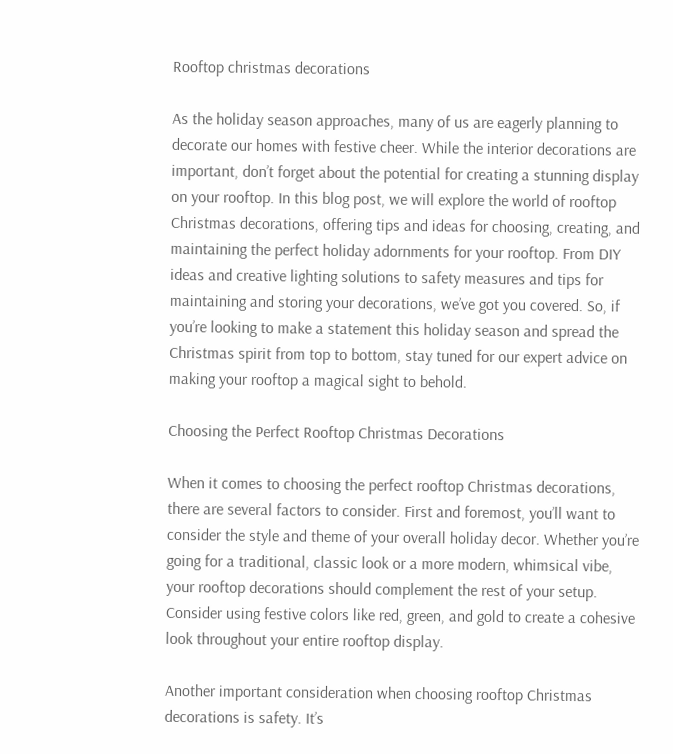Rooftop christmas decorations

As the holiday season approaches, many of us are eagerly planning to decorate our homes with festive cheer. While the interior decorations are important, don’t forget about the potential for creating a stunning display on your rooftop. In this blog post, we will explore the world of rooftop Christmas decorations, offering tips and ideas for choosing, creating, and maintaining the perfect holiday adornments for your rooftop. From DIY ideas and creative lighting solutions to safety measures and tips for maintaining and storing your decorations, we’ve got you covered. So, if you’re looking to make a statement this holiday season and spread the Christmas spirit from top to bottom, stay tuned for our expert advice on making your rooftop a magical sight to behold.

Choosing the Perfect Rooftop Christmas Decorations

When it comes to choosing the perfect rooftop Christmas decorations, there are several factors to consider. First and foremost, you’ll want to consider the style and theme of your overall holiday decor. Whether you’re going for a traditional, classic look or a more modern, whimsical vibe, your rooftop decorations should complement the rest of your setup. Consider using festive colors like red, green, and gold to create a cohesive look throughout your entire rooftop display.

Another important consideration when choosing rooftop Christmas decorations is safety. It’s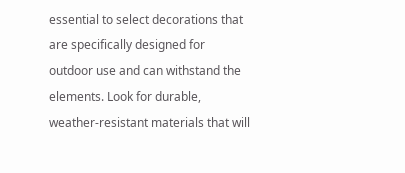essential to select decorations that are specifically designed for outdoor use and can withstand the elements. Look for durable, weather-resistant materials that will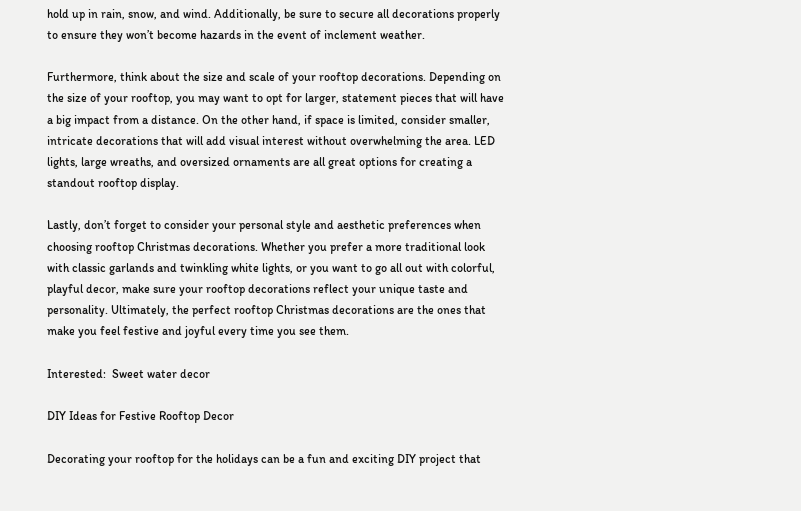hold up in rain, snow, and wind. Additionally, be sure to secure all decorations properly to ensure they won’t become hazards in the event of inclement weather.

Furthermore, think about the size and scale of your rooftop decorations. Depending on the size of your rooftop, you may want to opt for larger, statement pieces that will have a big impact from a distance. On the other hand, if space is limited, consider smaller, intricate decorations that will add visual interest without overwhelming the area. LED lights, large wreaths, and oversized ornaments are all great options for creating a standout rooftop display.

Lastly, don’t forget to consider your personal style and aesthetic preferences when choosing rooftop Christmas decorations. Whether you prefer a more traditional look with classic garlands and twinkling white lights, or you want to go all out with colorful, playful decor, make sure your rooftop decorations reflect your unique taste and personality. Ultimately, the perfect rooftop Christmas decorations are the ones that make you feel festive and joyful every time you see them.

Interested:  Sweet water decor

DIY Ideas for Festive Rooftop Decor

Decorating your rooftop for the holidays can be a fun and exciting DIY project that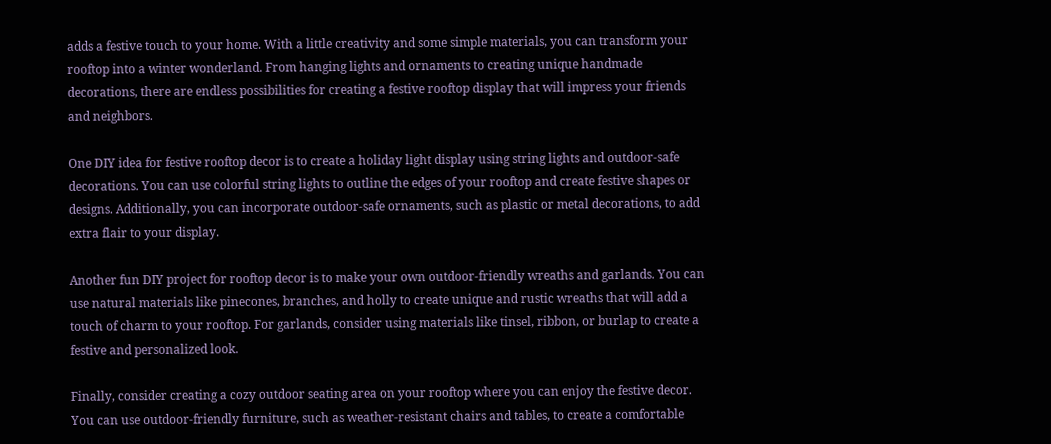adds a festive touch to your home. With a little creativity and some simple materials, you can transform your rooftop into a winter wonderland. From hanging lights and ornaments to creating unique handmade decorations, there are endless possibilities for creating a festive rooftop display that will impress your friends and neighbors.

One DIY idea for festive rooftop decor is to create a holiday light display using string lights and outdoor-safe decorations. You can use colorful string lights to outline the edges of your rooftop and create festive shapes or designs. Additionally, you can incorporate outdoor-safe ornaments, such as plastic or metal decorations, to add extra flair to your display.

Another fun DIY project for rooftop decor is to make your own outdoor-friendly wreaths and garlands. You can use natural materials like pinecones, branches, and holly to create unique and rustic wreaths that will add a touch of charm to your rooftop. For garlands, consider using materials like tinsel, ribbon, or burlap to create a festive and personalized look.

Finally, consider creating a cozy outdoor seating area on your rooftop where you can enjoy the festive decor. You can use outdoor-friendly furniture, such as weather-resistant chairs and tables, to create a comfortable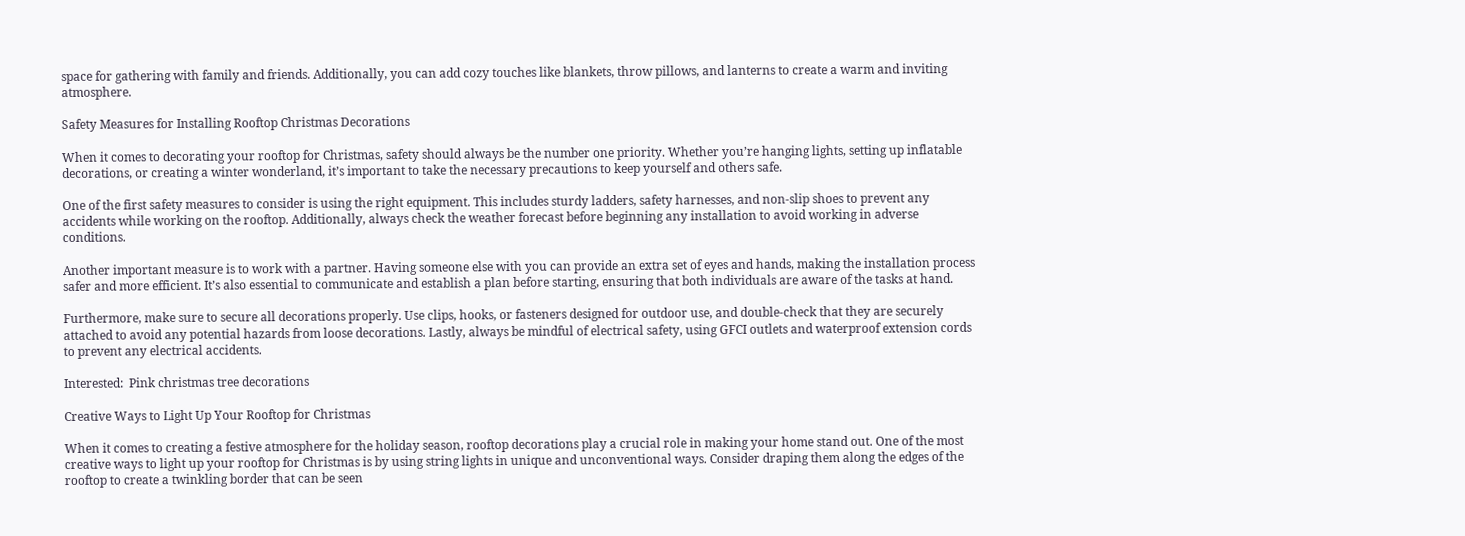space for gathering with family and friends. Additionally, you can add cozy touches like blankets, throw pillows, and lanterns to create a warm and inviting atmosphere.

Safety Measures for Installing Rooftop Christmas Decorations

When it comes to decorating your rooftop for Christmas, safety should always be the number one priority. Whether you’re hanging lights, setting up inflatable decorations, or creating a winter wonderland, it’s important to take the necessary precautions to keep yourself and others safe.

One of the first safety measures to consider is using the right equipment. This includes sturdy ladders, safety harnesses, and non-slip shoes to prevent any accidents while working on the rooftop. Additionally, always check the weather forecast before beginning any installation to avoid working in adverse conditions.

Another important measure is to work with a partner. Having someone else with you can provide an extra set of eyes and hands, making the installation process safer and more efficient. It’s also essential to communicate and establish a plan before starting, ensuring that both individuals are aware of the tasks at hand.

Furthermore, make sure to secure all decorations properly. Use clips, hooks, or fasteners designed for outdoor use, and double-check that they are securely attached to avoid any potential hazards from loose decorations. Lastly, always be mindful of electrical safety, using GFCI outlets and waterproof extension cords to prevent any electrical accidents.

Interested:  Pink christmas tree decorations

Creative Ways to Light Up Your Rooftop for Christmas

When it comes to creating a festive atmosphere for the holiday season, rooftop decorations play a crucial role in making your home stand out. One of the most creative ways to light up your rooftop for Christmas is by using string lights in unique and unconventional ways. Consider draping them along the edges of the rooftop to create a twinkling border that can be seen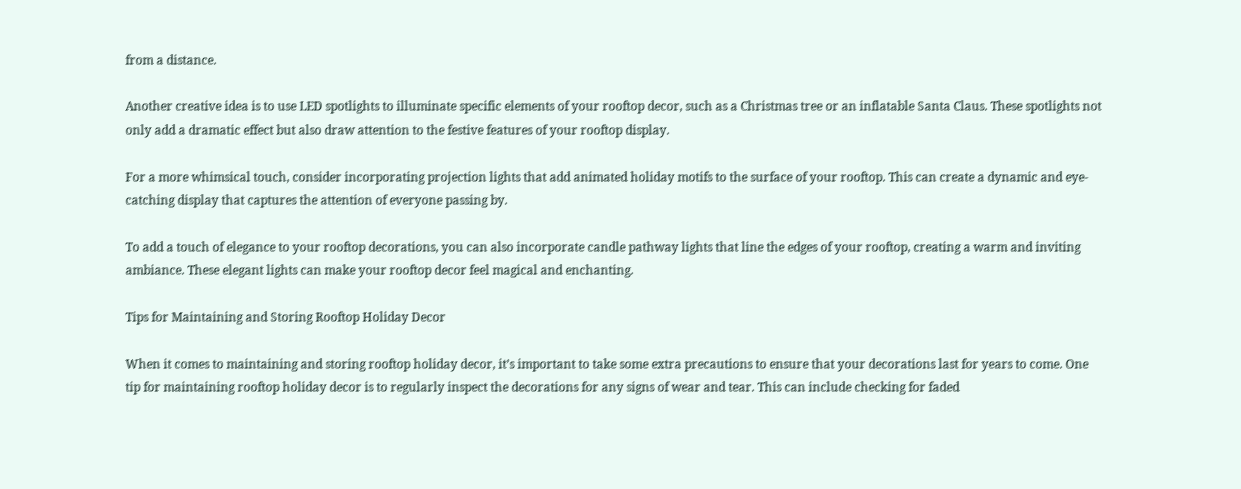from a distance.

Another creative idea is to use LED spotlights to illuminate specific elements of your rooftop decor, such as a Christmas tree or an inflatable Santa Claus. These spotlights not only add a dramatic effect but also draw attention to the festive features of your rooftop display.

For a more whimsical touch, consider incorporating projection lights that add animated holiday motifs to the surface of your rooftop. This can create a dynamic and eye-catching display that captures the attention of everyone passing by.

To add a touch of elegance to your rooftop decorations, you can also incorporate candle pathway lights that line the edges of your rooftop, creating a warm and inviting ambiance. These elegant lights can make your rooftop decor feel magical and enchanting.

Tips for Maintaining and Storing Rooftop Holiday Decor

When it comes to maintaining and storing rooftop holiday decor, it’s important to take some extra precautions to ensure that your decorations last for years to come. One tip for maintaining rooftop holiday decor is to regularly inspect the decorations for any signs of wear and tear. This can include checking for faded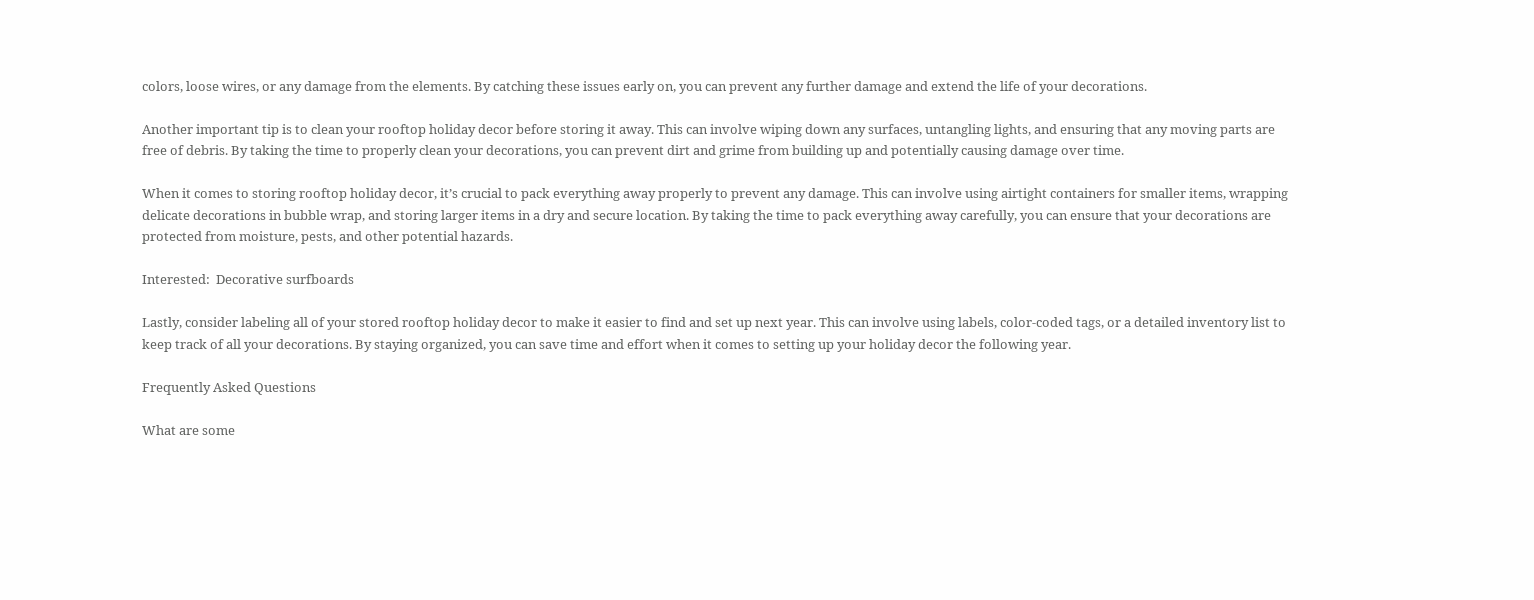colors, loose wires, or any damage from the elements. By catching these issues early on, you can prevent any further damage and extend the life of your decorations.

Another important tip is to clean your rooftop holiday decor before storing it away. This can involve wiping down any surfaces, untangling lights, and ensuring that any moving parts are free of debris. By taking the time to properly clean your decorations, you can prevent dirt and grime from building up and potentially causing damage over time.

When it comes to storing rooftop holiday decor, it’s crucial to pack everything away properly to prevent any damage. This can involve using airtight containers for smaller items, wrapping delicate decorations in bubble wrap, and storing larger items in a dry and secure location. By taking the time to pack everything away carefully, you can ensure that your decorations are protected from moisture, pests, and other potential hazards.

Interested:  Decorative surfboards

Lastly, consider labeling all of your stored rooftop holiday decor to make it easier to find and set up next year. This can involve using labels, color-coded tags, or a detailed inventory list to keep track of all your decorations. By staying organized, you can save time and effort when it comes to setting up your holiday decor the following year.

Frequently Asked Questions

What are some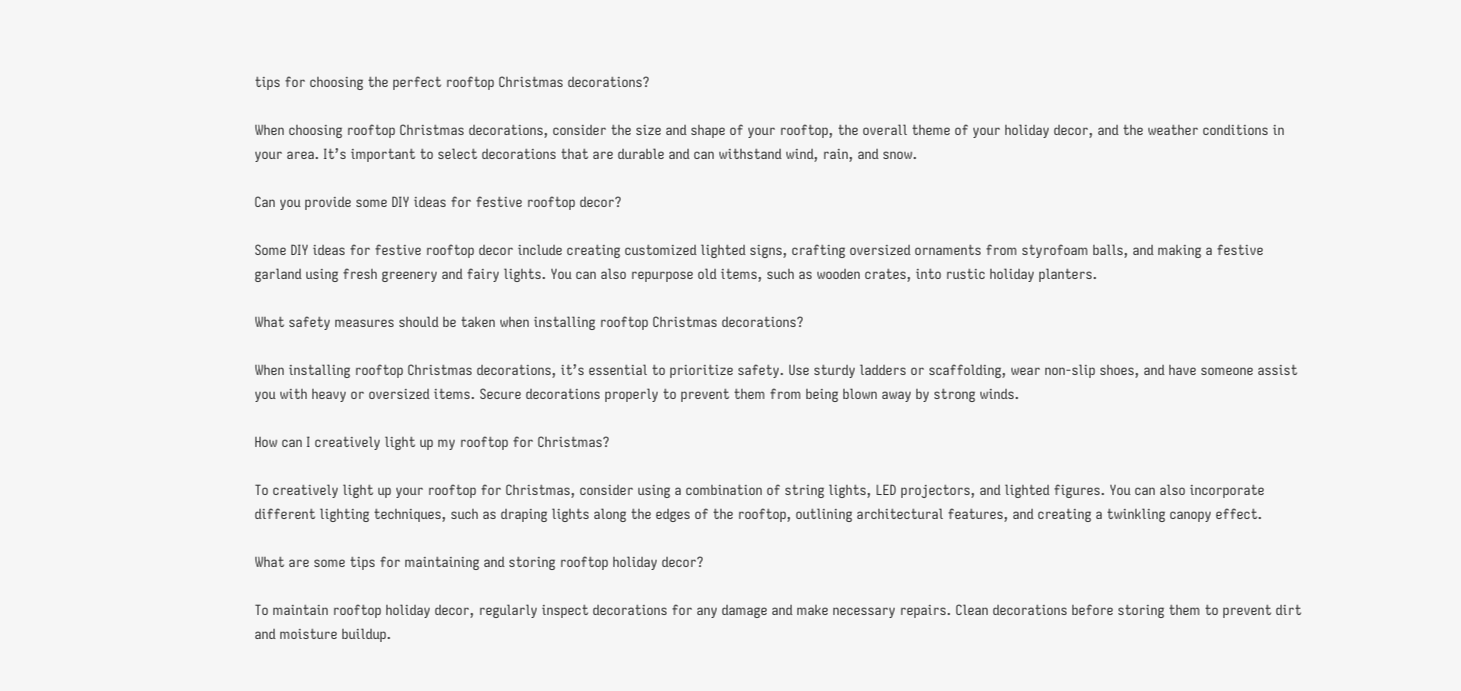tips for choosing the perfect rooftop Christmas decorations?

When choosing rooftop Christmas decorations, consider the size and shape of your rooftop, the overall theme of your holiday decor, and the weather conditions in your area. It’s important to select decorations that are durable and can withstand wind, rain, and snow.

Can you provide some DIY ideas for festive rooftop decor?

Some DIY ideas for festive rooftop decor include creating customized lighted signs, crafting oversized ornaments from styrofoam balls, and making a festive garland using fresh greenery and fairy lights. You can also repurpose old items, such as wooden crates, into rustic holiday planters.

What safety measures should be taken when installing rooftop Christmas decorations?

When installing rooftop Christmas decorations, it’s essential to prioritize safety. Use sturdy ladders or scaffolding, wear non-slip shoes, and have someone assist you with heavy or oversized items. Secure decorations properly to prevent them from being blown away by strong winds.

How can I creatively light up my rooftop for Christmas?

To creatively light up your rooftop for Christmas, consider using a combination of string lights, LED projectors, and lighted figures. You can also incorporate different lighting techniques, such as draping lights along the edges of the rooftop, outlining architectural features, and creating a twinkling canopy effect.

What are some tips for maintaining and storing rooftop holiday decor?

To maintain rooftop holiday decor, regularly inspect decorations for any damage and make necessary repairs. Clean decorations before storing them to prevent dirt and moisture buildup.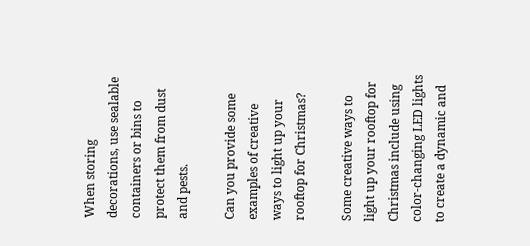When storing decorations, use sealable containers or bins to protect them from dust and pests.

Can you provide some examples of creative ways to light up your rooftop for Christmas?

Some creative ways to light up your rooftop for Christmas include using color-changing LED lights to create a dynamic and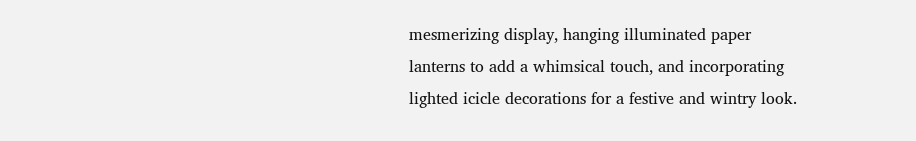mesmerizing display, hanging illuminated paper lanterns to add a whimsical touch, and incorporating lighted icicle decorations for a festive and wintry look.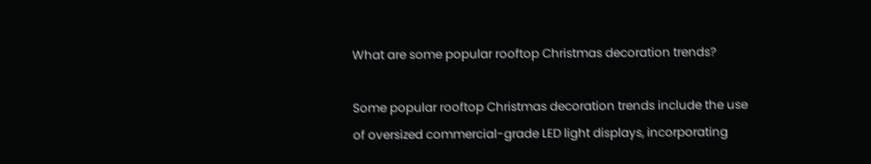What are some popular rooftop Christmas decoration trends?

Some popular rooftop Christmas decoration trends include the use of oversized commercial-grade LED light displays, incorporating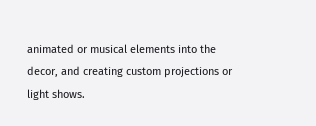animated or musical elements into the decor, and creating custom projections or light shows.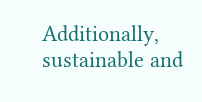Additionally, sustainable and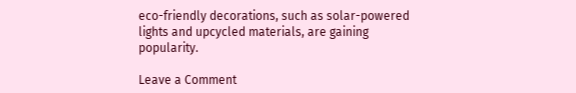eco-friendly decorations, such as solar-powered lights and upcycled materials, are gaining popularity.

Leave a Comment